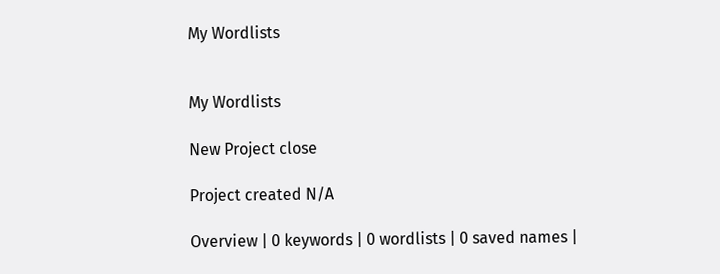My Wordlists


My Wordlists

New Project close

Project created N/A

Overview | 0 keywords | 0 wordlists | 0 saved names |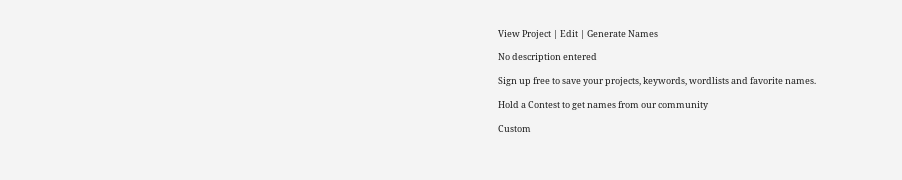View Project | Edit | Generate Names

No description entered

Sign up free to save your projects, keywords, wordlists and favorite names.

Hold a Contest to get names from our community

Custom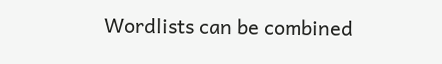Wordlists can be combined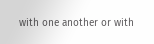with one another or with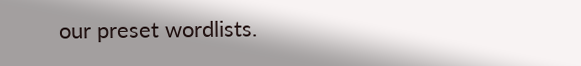our preset wordlists.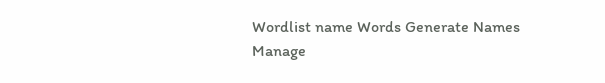Wordlist name Words Generate Names Manage